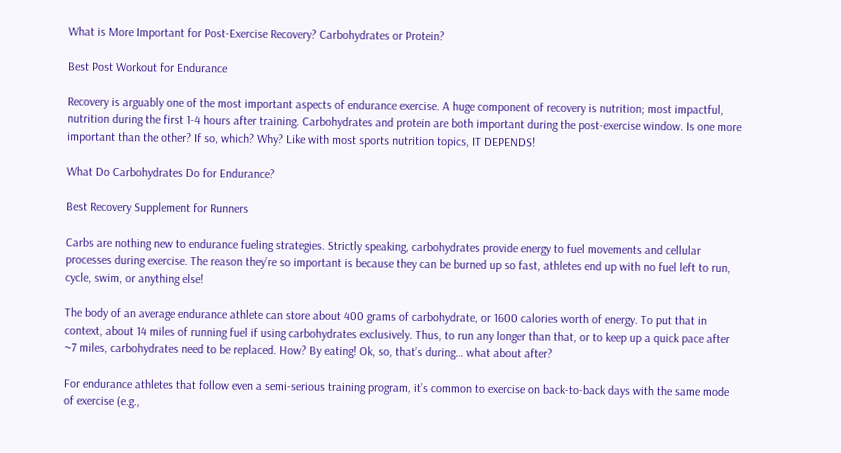What is More Important for Post-Exercise Recovery? Carbohydrates or Protein?

Best Post Workout for Endurance

Recovery is arguably one of the most important aspects of endurance exercise. A huge component of recovery is nutrition; most impactful, nutrition during the first 1-4 hours after training. Carbohydrates and protein are both important during the post-exercise window. Is one more important than the other? If so, which? Why? Like with most sports nutrition topics, IT DEPENDS!

What Do Carbohydrates Do for Endurance?

Best Recovery Supplement for Runners

Carbs are nothing new to endurance fueling strategies. Strictly speaking, carbohydrates provide energy to fuel movements and cellular processes during exercise. The reason they’re so important is because they can be burned up so fast, athletes end up with no fuel left to run, cycle, swim, or anything else!

The body of an average endurance athlete can store about 400 grams of carbohydrate, or 1600 calories worth of energy. To put that in context, about 14 miles of running fuel if using carbohydrates exclusively. Thus, to run any longer than that, or to keep up a quick pace after ~7 miles, carbohydrates need to be replaced. How? By eating! Ok, so, that’s during… what about after?

For endurance athletes that follow even a semi-serious training program, it’s common to exercise on back-to-back days with the same mode of exercise (e.g.,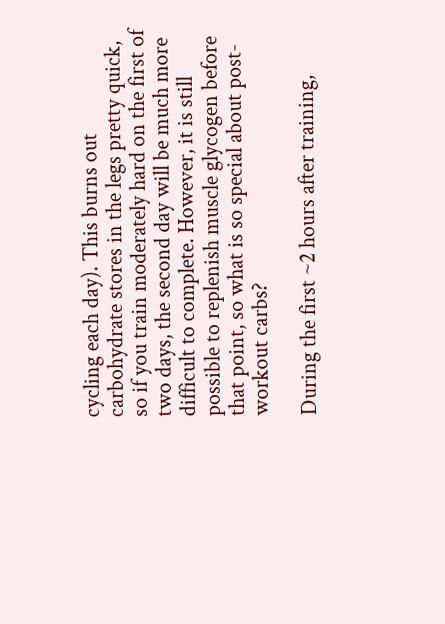cycling each day). This burns out carbohydrate stores in the legs pretty quick, so if you train moderately hard on the first of two days, the second day will be much more difficult to complete. However, it is still possible to replenish muscle glycogen before that point, so what is so special about post-workout carbs?

During the first ~2 hours after training,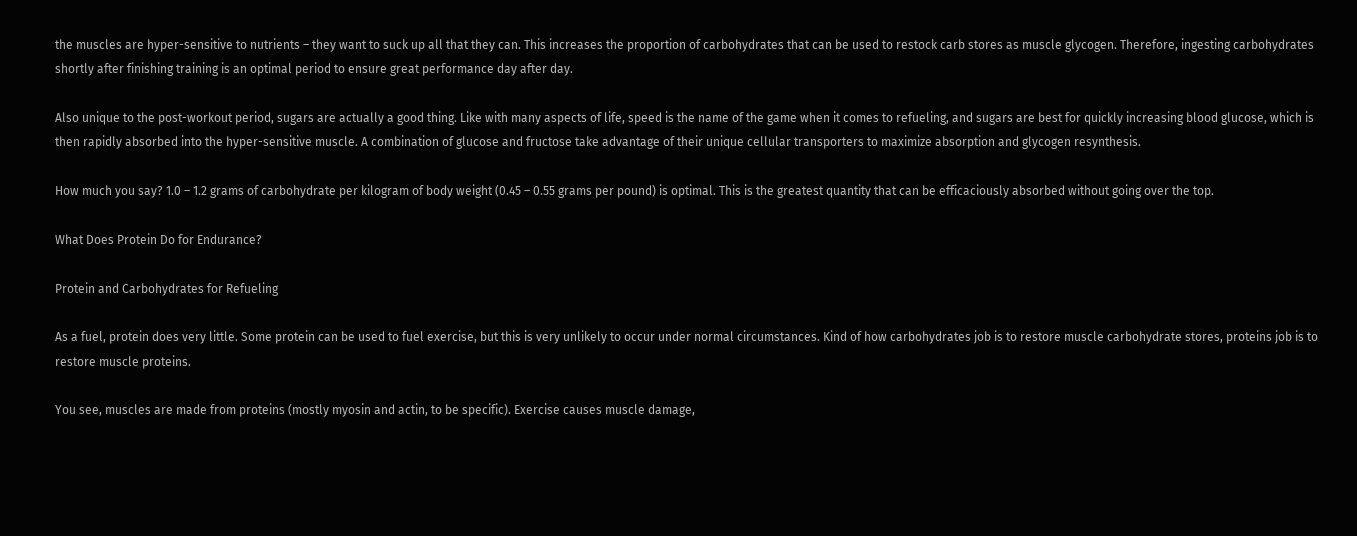the muscles are hyper-sensitive to nutrients – they want to suck up all that they can. This increases the proportion of carbohydrates that can be used to restock carb stores as muscle glycogen. Therefore, ingesting carbohydrates shortly after finishing training is an optimal period to ensure great performance day after day.

Also unique to the post-workout period, sugars are actually a good thing. Like with many aspects of life, speed is the name of the game when it comes to refueling, and sugars are best for quickly increasing blood glucose, which is then rapidly absorbed into the hyper-sensitive muscle. A combination of glucose and fructose take advantage of their unique cellular transporters to maximize absorption and glycogen resynthesis.

How much you say? 1.0 – 1.2 grams of carbohydrate per kilogram of body weight (0.45 – 0.55 grams per pound) is optimal. This is the greatest quantity that can be efficaciously absorbed without going over the top.

What Does Protein Do for Endurance?

Protein and Carbohydrates for Refueling

As a fuel, protein does very little. Some protein can be used to fuel exercise, but this is very unlikely to occur under normal circumstances. Kind of how carbohydrates job is to restore muscle carbohydrate stores, proteins job is to restore muscle proteins.

You see, muscles are made from proteins (mostly myosin and actin, to be specific). Exercise causes muscle damage,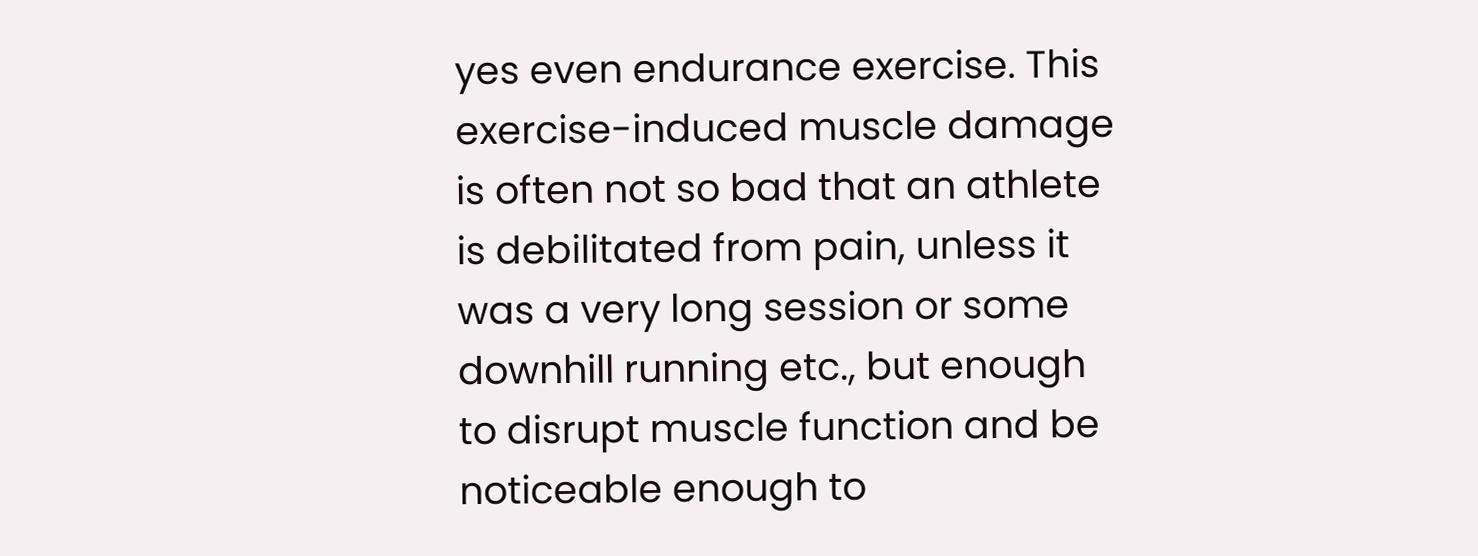yes even endurance exercise. This exercise-induced muscle damage is often not so bad that an athlete is debilitated from pain, unless it was a very long session or some downhill running etc., but enough to disrupt muscle function and be noticeable enough to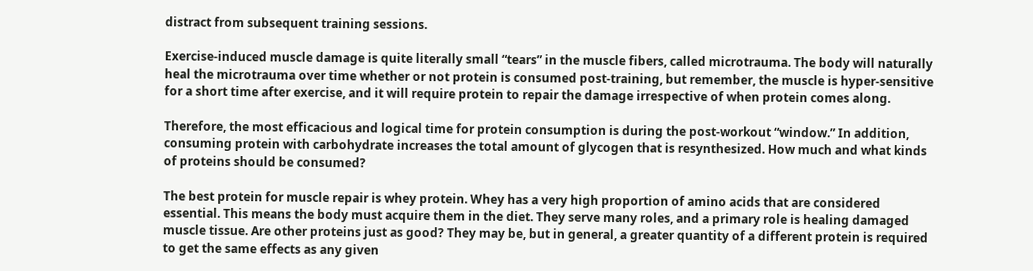distract from subsequent training sessions.

Exercise-induced muscle damage is quite literally small “tears” in the muscle fibers, called microtrauma. The body will naturally heal the microtrauma over time whether or not protein is consumed post-training, but remember, the muscle is hyper-sensitive for a short time after exercise, and it will require protein to repair the damage irrespective of when protein comes along.

Therefore, the most efficacious and logical time for protein consumption is during the post-workout “window.” In addition, consuming protein with carbohydrate increases the total amount of glycogen that is resynthesized. How much and what kinds of proteins should be consumed?

The best protein for muscle repair is whey protein. Whey has a very high proportion of amino acids that are considered essential. This means the body must acquire them in the diet. They serve many roles, and a primary role is healing damaged muscle tissue. Are other proteins just as good? They may be, but in general, a greater quantity of a different protein is required to get the same effects as any given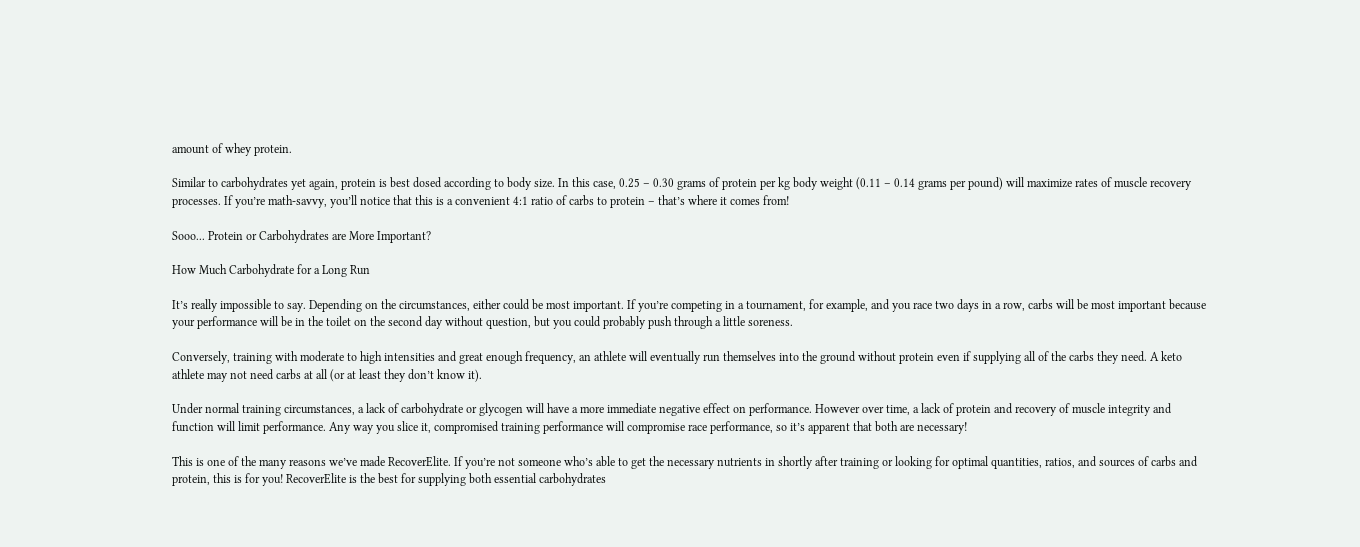amount of whey protein.

Similar to carbohydrates yet again, protein is best dosed according to body size. In this case, 0.25 – 0.30 grams of protein per kg body weight (0.11 – 0.14 grams per pound) will maximize rates of muscle recovery processes. If you’re math-savvy, you’ll notice that this is a convenient 4:1 ratio of carbs to protein – that’s where it comes from!

Sooo... Protein or Carbohydrates are More Important?

How Much Carbohydrate for a Long Run

It’s really impossible to say. Depending on the circumstances, either could be most important. If you’re competing in a tournament, for example, and you race two days in a row, carbs will be most important because your performance will be in the toilet on the second day without question, but you could probably push through a little soreness.

Conversely, training with moderate to high intensities and great enough frequency, an athlete will eventually run themselves into the ground without protein even if supplying all of the carbs they need. A keto athlete may not need carbs at all (or at least they don’t know it).

Under normal training circumstances, a lack of carbohydrate or glycogen will have a more immediate negative effect on performance. However over time, a lack of protein and recovery of muscle integrity and function will limit performance. Any way you slice it, compromised training performance will compromise race performance, so it’s apparent that both are necessary!

This is one of the many reasons we’ve made RecoverElite. If you’re not someone who’s able to get the necessary nutrients in shortly after training or looking for optimal quantities, ratios, and sources of carbs and protein, this is for you! RecoverElite is the best for supplying both essential carbohydrates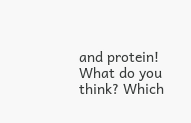and protein!
What do you think? Which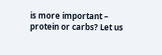is more important – protein or carbs? Let us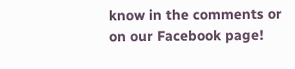know in the comments or on our Facebook page!